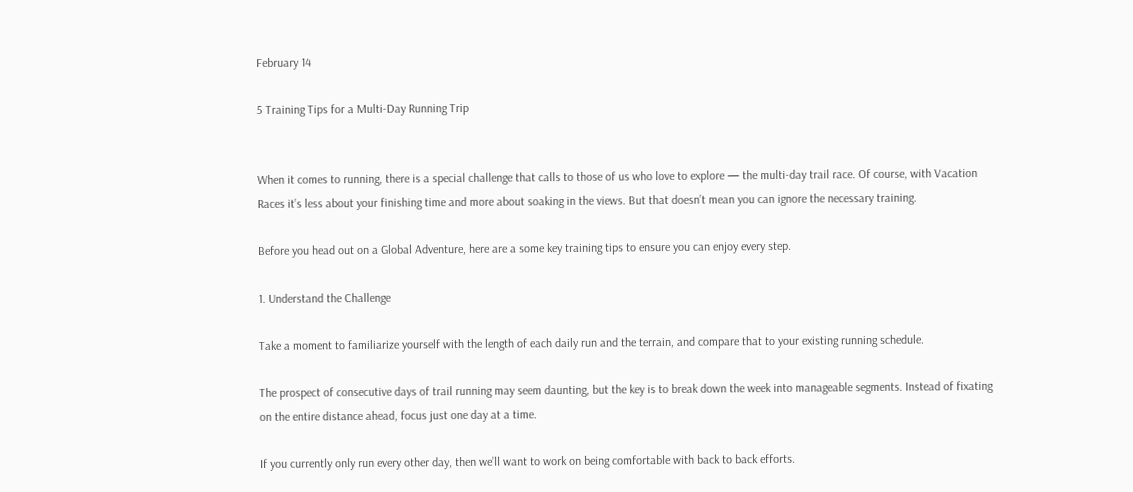February 14

5 Training Tips for a Multi-Day Running Trip


When it comes to running, there is a special challenge that calls to those of us who love to explore — the multi-day trail race. Of course, with Vacation Races it’s less about your finishing time and more about soaking in the views. But that doesn’t mean you can ignore the necessary training.

Before you head out on a Global Adventure, here are a some key training tips to ensure you can enjoy every step.

1. Understand the Challenge

Take a moment to familiarize yourself with the length of each daily run and the terrain, and compare that to your existing running schedule.

The prospect of consecutive days of trail running may seem daunting, but the key is to break down the week into manageable segments. Instead of fixating on the entire distance ahead, focus just one day at a time.

If you currently only run every other day, then we’ll want to work on being comfortable with back to back efforts.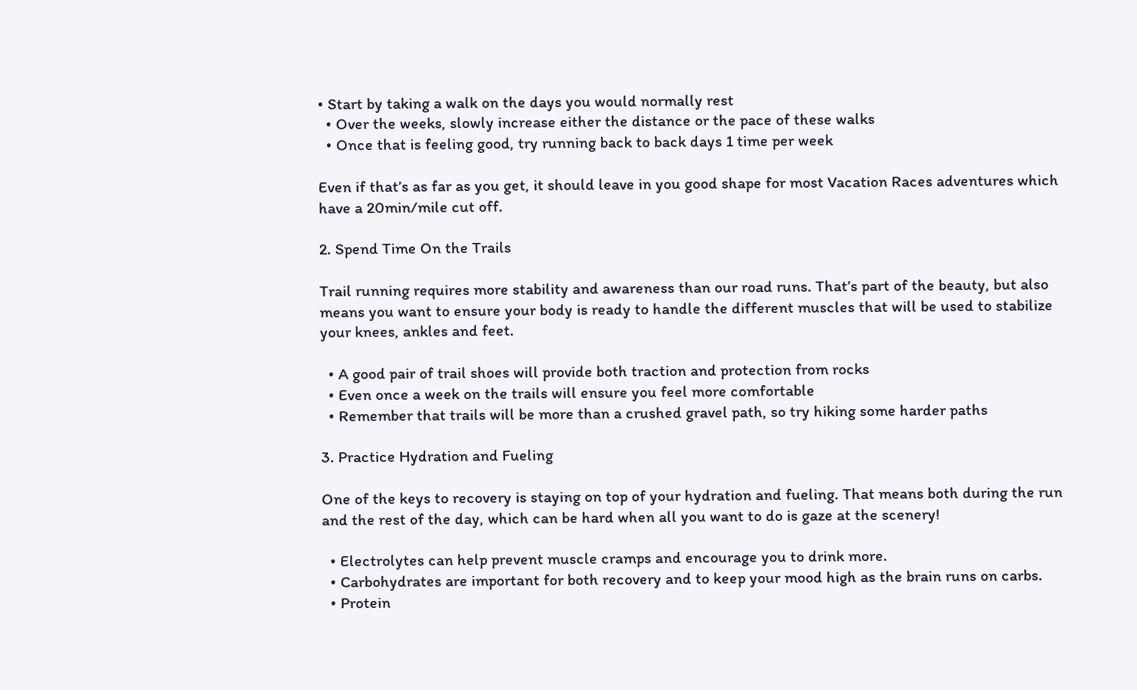• Start by taking a walk on the days you would normally rest
  • Over the weeks, slowly increase either the distance or the pace of these walks
  • Once that is feeling good, try running back to back days 1 time per week

Even if that’s as far as you get, it should leave in you good shape for most Vacation Races adventures which have a 20min/mile cut off.

2. Spend Time On the Trails

Trail running requires more stability and awareness than our road runs. That’s part of the beauty, but also means you want to ensure your body is ready to handle the different muscles that will be used to stabilize your knees, ankles and feet.

  • A good pair of trail shoes will provide both traction and protection from rocks
  • Even once a week on the trails will ensure you feel more comfortable
  • Remember that trails will be more than a crushed gravel path, so try hiking some harder paths

3. Practice Hydration and Fueling

One of the keys to recovery is staying on top of your hydration and fueling. That means both during the run and the rest of the day, which can be hard when all you want to do is gaze at the scenery!

  • Electrolytes can help prevent muscle cramps and encourage you to drink more.
  • Carbohydrates are important for both recovery and to keep your mood high as the brain runs on carbs.
  • Protein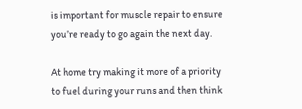is important for muscle repair to ensure you’re ready to go again the next day.

At home try making it more of a priority to fuel during your runs and then think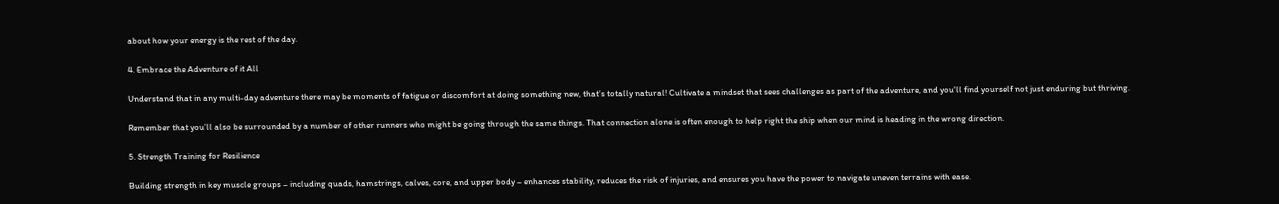about how your energy is the rest of the day.

4. Embrace the Adventure of it All

Understand that in any multi-day adventure there may be moments of fatigue or discomfort at doing something new, that’s totally natural! Cultivate a mindset that sees challenges as part of the adventure, and you'll find yourself not just enduring but thriving.

Remember that you’ll also be surrounded by a number of other runners who might be going through the same things. That connection alone is often enough to help right the ship when our mind is heading in the wrong direction.

5. Strength Training for Resilience

Building strength in key muscle groups – including quads, hamstrings, calves, core, and upper body – enhances stability, reduces the risk of injuries, and ensures you have the power to navigate uneven terrains with ease.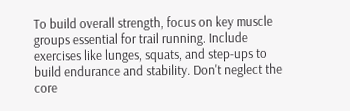To build overall strength, focus on key muscle groups essential for trail running. Include exercises like lunges, squats, and step-ups to build endurance and stability. Don't neglect the core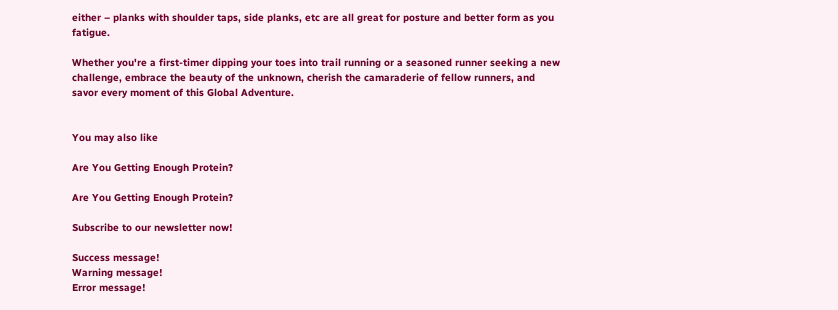either – planks with shoulder taps, side planks, etc are all great for posture and better form as you fatigue.

Whether you're a first-timer dipping your toes into trail running or a seasoned runner seeking a new challenge, embrace the beauty of the unknown, cherish the camaraderie of fellow runners, and savor every moment of this Global Adventure.


You may also like

Are You Getting Enough Protein?

Are You Getting Enough Protein?

Subscribe to our newsletter now!

Success message!
Warning message!
Error message!